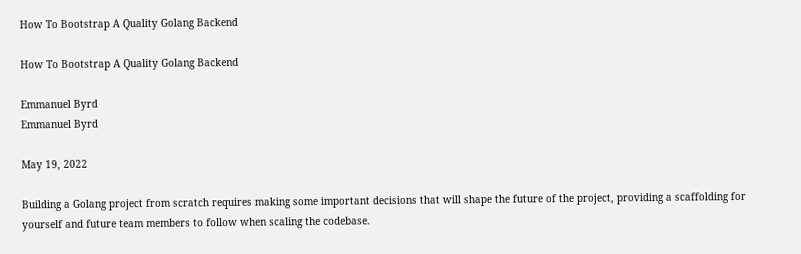How To Bootstrap A Quality Golang Backend

How To Bootstrap A Quality Golang Backend

Emmanuel Byrd
Emmanuel Byrd

May 19, 2022

Building a Golang project from scratch requires making some important decisions that will shape the future of the project, providing a scaffolding for yourself and future team members to follow when scaling the codebase.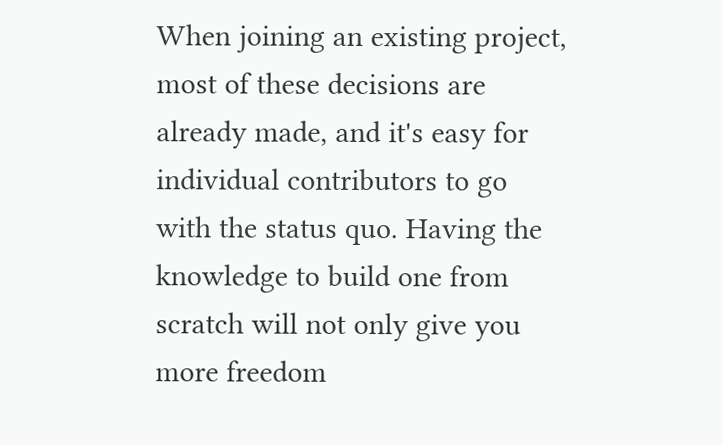When joining an existing project, most of these decisions are already made, and it's easy for individual contributors to go with the status quo. Having the knowledge to build one from scratch will not only give you more freedom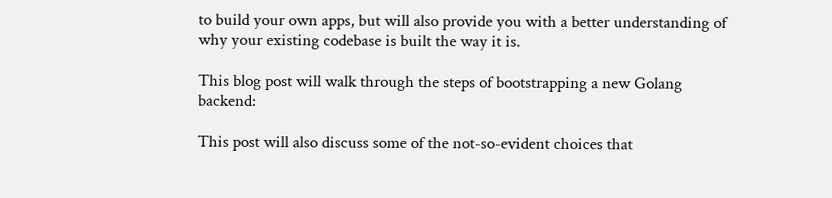to build your own apps, but will also provide you with a better understanding of why your existing codebase is built the way it is.

This blog post will walk through the steps of bootstrapping a new Golang backend:

This post will also discuss some of the not-so-evident choices that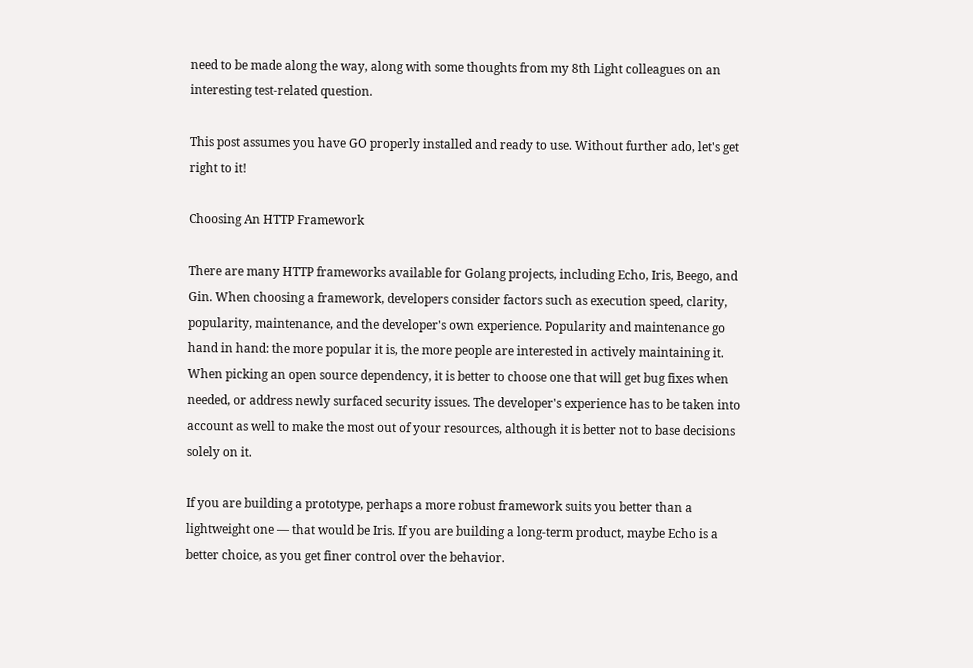need to be made along the way, along with some thoughts from my 8th Light colleagues on an interesting test-related question.

This post assumes you have GO properly installed and ready to use. Without further ado, let's get right to it!

Choosing An HTTP Framework

There are many HTTP frameworks available for Golang projects, including Echo, Iris, Beego, and Gin. When choosing a framework, developers consider factors such as execution speed, clarity, popularity, maintenance, and the developer's own experience. Popularity and maintenance go hand in hand: the more popular it is, the more people are interested in actively maintaining it. When picking an open source dependency, it is better to choose one that will get bug fixes when needed, or address newly surfaced security issues. The developer's experience has to be taken into account as well to make the most out of your resources, although it is better not to base decisions solely on it.

If you are building a prototype, perhaps a more robust framework suits you better than a lightweight one — that would be Iris. If you are building a long-term product, maybe Echo is a better choice, as you get finer control over the behavior.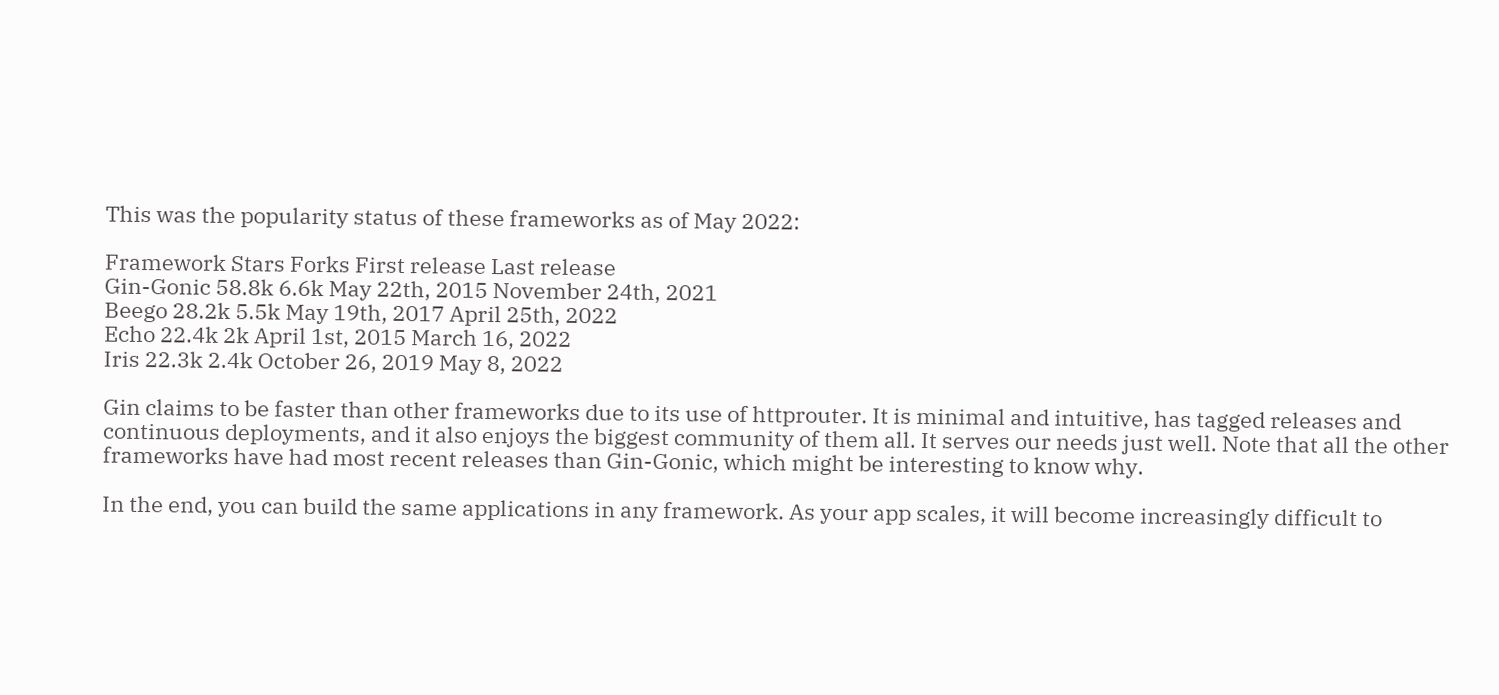This was the popularity status of these frameworks as of May 2022:

Framework Stars Forks First release Last release
Gin-Gonic 58.8k 6.6k May 22th, 2015 November 24th, 2021
Beego 28.2k 5.5k May 19th, 2017 April 25th, 2022
Echo 22.4k 2k April 1st, 2015 March 16, 2022
Iris 22.3k 2.4k October 26, 2019 May 8, 2022

Gin claims to be faster than other frameworks due to its use of httprouter. It is minimal and intuitive, has tagged releases and continuous deployments, and it also enjoys the biggest community of them all. It serves our needs just well. Note that all the other frameworks have had most recent releases than Gin-Gonic, which might be interesting to know why.

In the end, you can build the same applications in any framework. As your app scales, it will become increasingly difficult to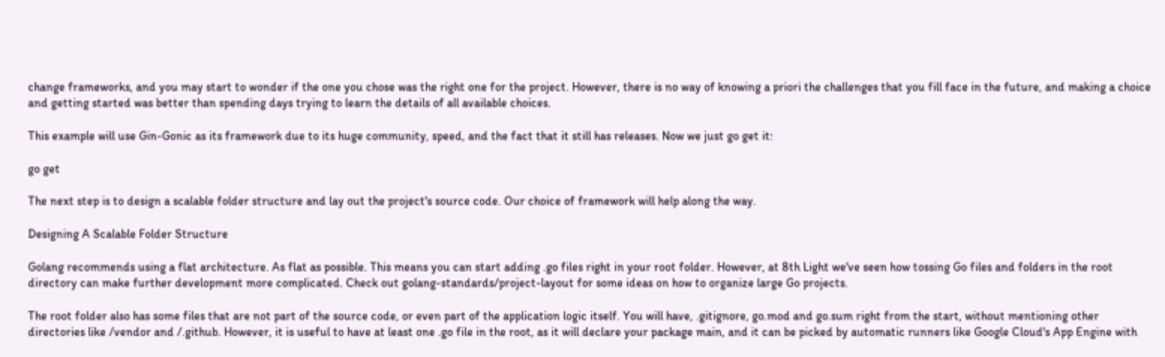change frameworks, and you may start to wonder if the one you chose was the right one for the project. However, there is no way of knowing a priori the challenges that you fill face in the future, and making a choice and getting started was better than spending days trying to learn the details of all available choices.

This example will use Gin-Gonic as its framework due to its huge community, speed, and the fact that it still has releases. Now we just go get it:

go get

The next step is to design a scalable folder structure and lay out the project's source code. Our choice of framework will help along the way.

Designing A Scalable Folder Structure

Golang recommends using a flat architecture. As flat as possible. This means you can start adding .go files right in your root folder. However, at 8th Light we've seen how tossing Go files and folders in the root directory can make further development more complicated. Check out golang-standards/project-layout for some ideas on how to organize large Go projects.

The root folder also has some files that are not part of the source code, or even part of the application logic itself. You will have, .gitignore, go.mod and go.sum right from the start, without mentioning other directories like /vendor and /.github. However, it is useful to have at least one .go file in the root, as it will declare your package main, and it can be picked by automatic runners like Google Cloud's App Engine with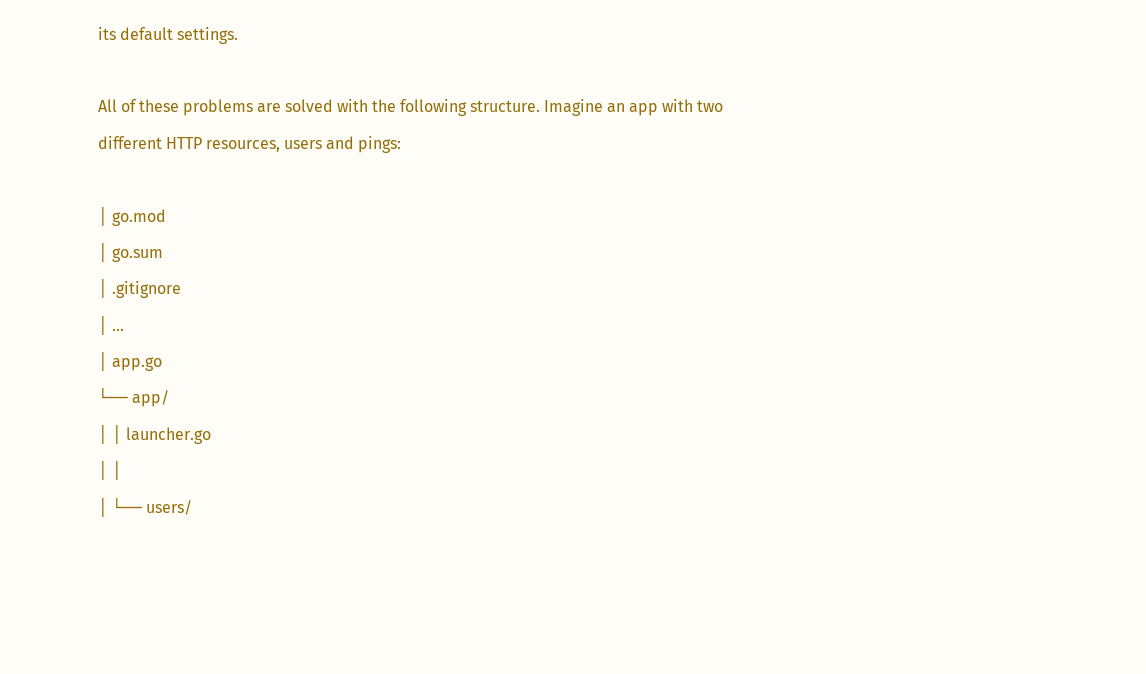its default settings.

All of these problems are solved with the following structure. Imagine an app with two different HTTP resources, users and pings:

│ go.mod
│ go.sum
│ .gitignore
│ ...
│ app.go
└── app/
│ │ launcher.go
│ │
│ └── users/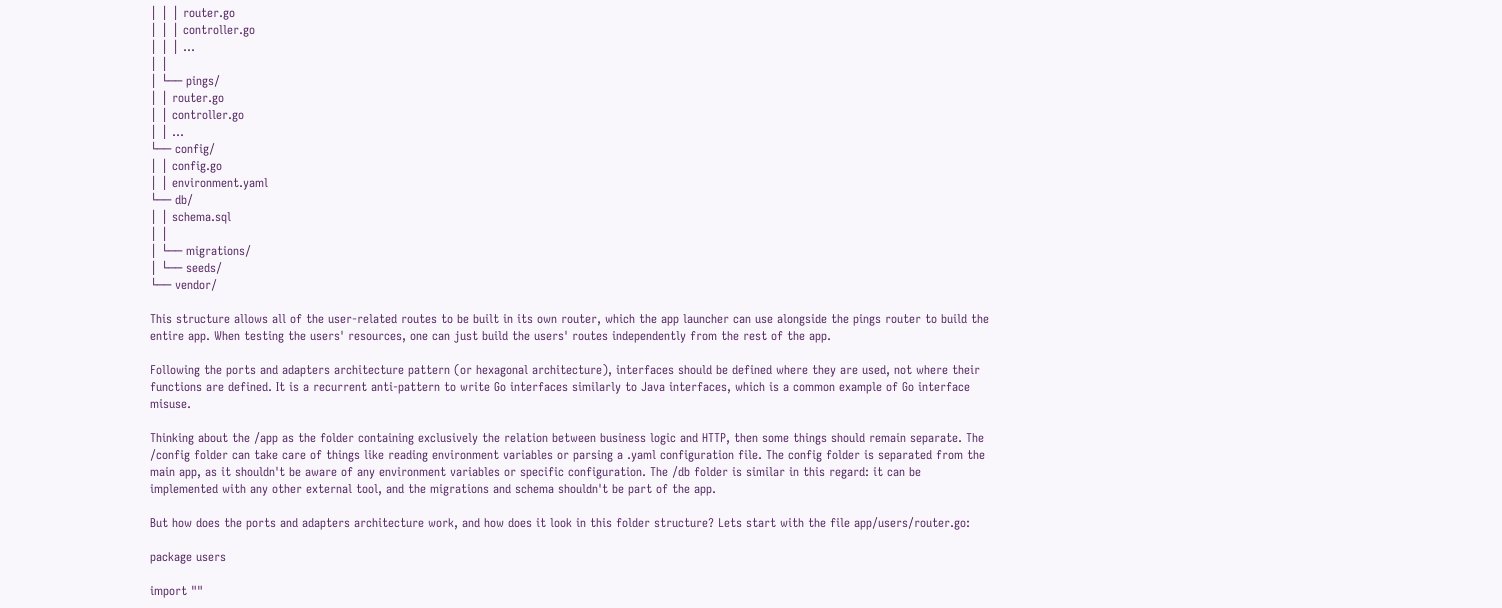│ │ │ router.go
│ │ │ controller.go
│ │ │ ...
│ │
│ └── pings/
│ │ router.go
│ │ controller.go
│ │ ...
└── config/
│ │ config.go
│ │ environment.yaml
└── db/
│ │ schema.sql
│ │
│ └── migrations/
│ └── seeds/
└── vendor/

This structure allows all of the user-related routes to be built in its own router, which the app launcher can use alongside the pings router to build the entire app. When testing the users' resources, one can just build the users' routes independently from the rest of the app.

Following the ports and adapters architecture pattern (or hexagonal architecture), interfaces should be defined where they are used, not where their functions are defined. It is a recurrent anti-pattern to write Go interfaces similarly to Java interfaces, which is a common example of Go interface misuse.

Thinking about the /app as the folder containing exclusively the relation between business logic and HTTP, then some things should remain separate. The /config folder can take care of things like reading environment variables or parsing a .yaml configuration file. The config folder is separated from the main app, as it shouldn't be aware of any environment variables or specific configuration. The /db folder is similar in this regard: it can be implemented with any other external tool, and the migrations and schema shouldn't be part of the app.

But how does the ports and adapters architecture work, and how does it look in this folder structure? Lets start with the file app/users/router.go:

package users

import ""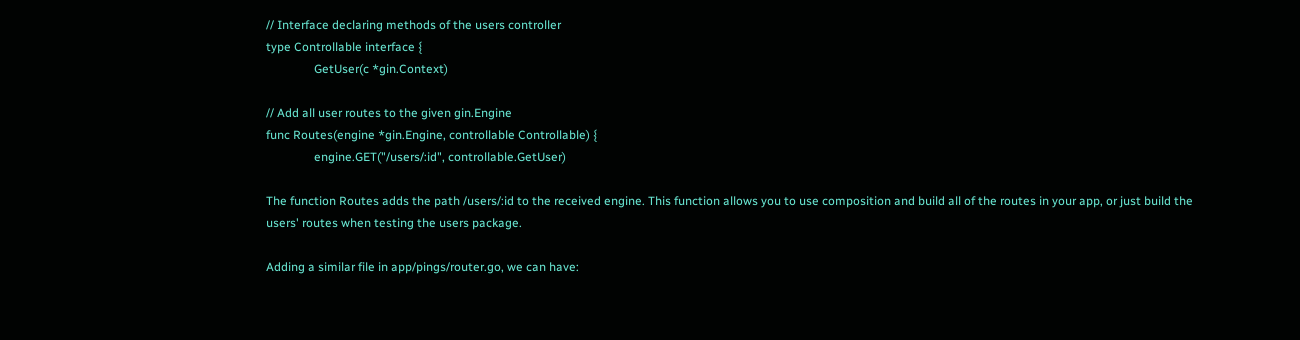// Interface declaring methods of the users controller
type Controllable interface {
                GetUser(c *gin.Context)

// Add all user routes to the given gin.Engine
func Routes(engine *gin.Engine, controllable Controllable) {
                engine.GET("/users/:id", controllable.GetUser)

The function Routes adds the path /users/:id to the received engine. This function allows you to use composition and build all of the routes in your app, or just build the users' routes when testing the users package.

Adding a similar file in app/pings/router.go, we can have: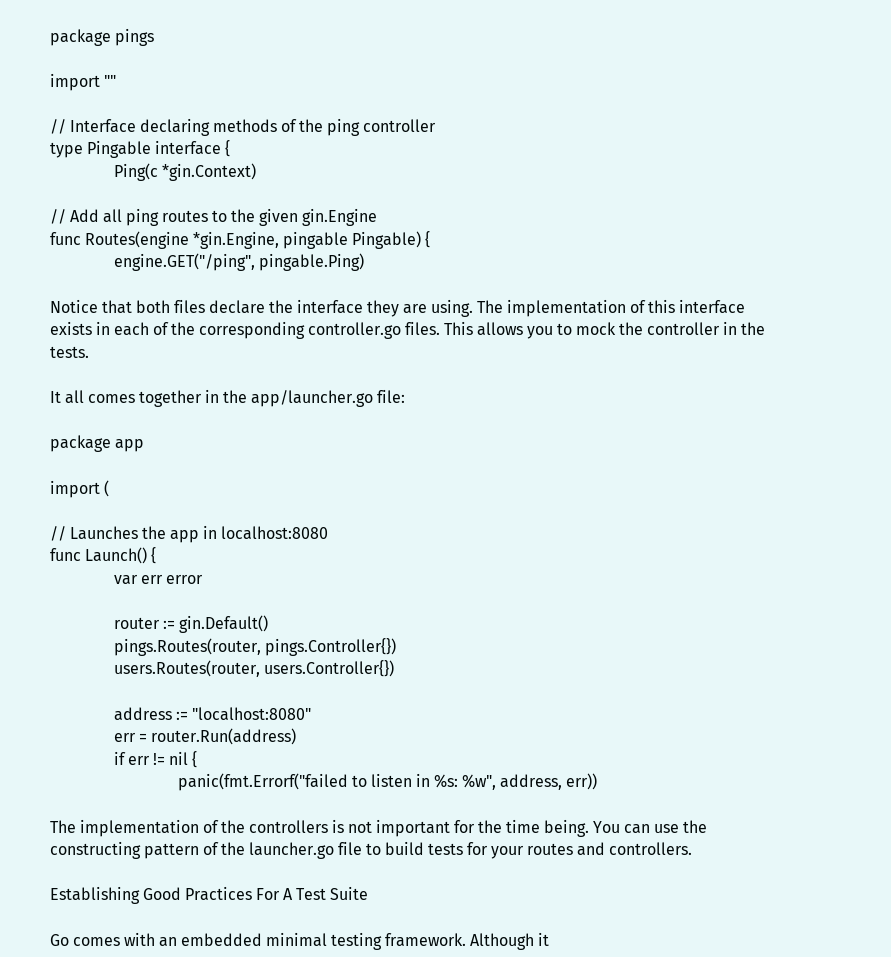package pings

import ""

// Interface declaring methods of the ping controller
type Pingable interface {
                Ping(c *gin.Context)

// Add all ping routes to the given gin.Engine
func Routes(engine *gin.Engine, pingable Pingable) {
                engine.GET("/ping", pingable.Ping)

Notice that both files declare the interface they are using. The implementation of this interface exists in each of the corresponding controller.go files. This allows you to mock the controller in the tests.

It all comes together in the app/launcher.go file:

package app

import (

// Launches the app in localhost:8080
func Launch() {
                var err error

                router := gin.Default()
                pings.Routes(router, pings.Controller{})
                users.Routes(router, users.Controller{})

                address := "localhost:8080"
                err = router.Run(address)
                if err != nil {
                                panic(fmt.Errorf("failed to listen in %s: %w", address, err))

The implementation of the controllers is not important for the time being. You can use the constructing pattern of the launcher.go file to build tests for your routes and controllers.

Establishing Good Practices For A Test Suite

Go comes with an embedded minimal testing framework. Although it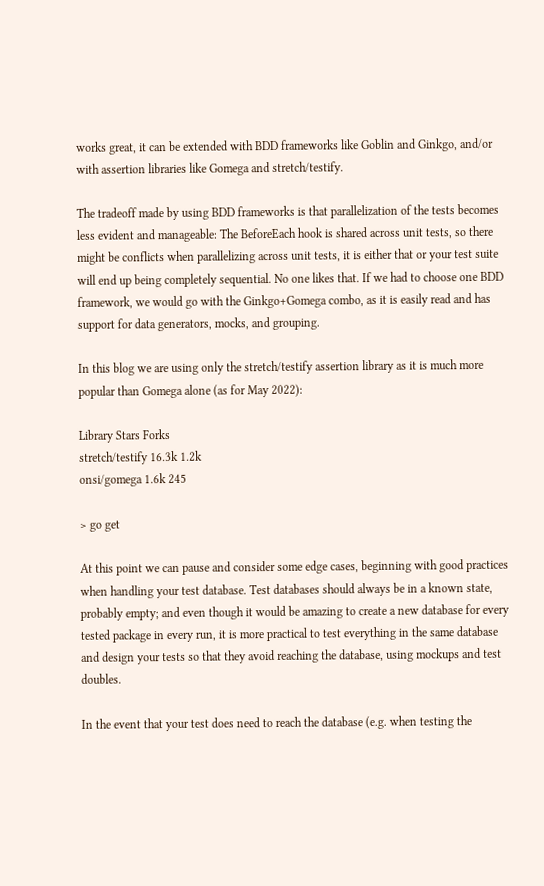works great, it can be extended with BDD frameworks like Goblin and Ginkgo, and/or with assertion libraries like Gomega and stretch/testify.

The tradeoff made by using BDD frameworks is that parallelization of the tests becomes less evident and manageable: The BeforeEach hook is shared across unit tests, so there might be conflicts when parallelizing across unit tests, it is either that or your test suite will end up being completely sequential. No one likes that. If we had to choose one BDD framework, we would go with the Ginkgo+Gomega combo, as it is easily read and has support for data generators, mocks, and grouping.

In this blog we are using only the stretch/testify assertion library as it is much more popular than Gomega alone (as for May 2022):

Library Stars Forks
stretch/testify 16.3k 1.2k
onsi/gomega 1.6k 245

> go get

At this point we can pause and consider some edge cases, beginning with good practices when handling your test database. Test databases should always be in a known state, probably empty; and even though it would be amazing to create a new database for every tested package in every run, it is more practical to test everything in the same database and design your tests so that they avoid reaching the database, using mockups and test doubles.

In the event that your test does need to reach the database (e.g. when testing the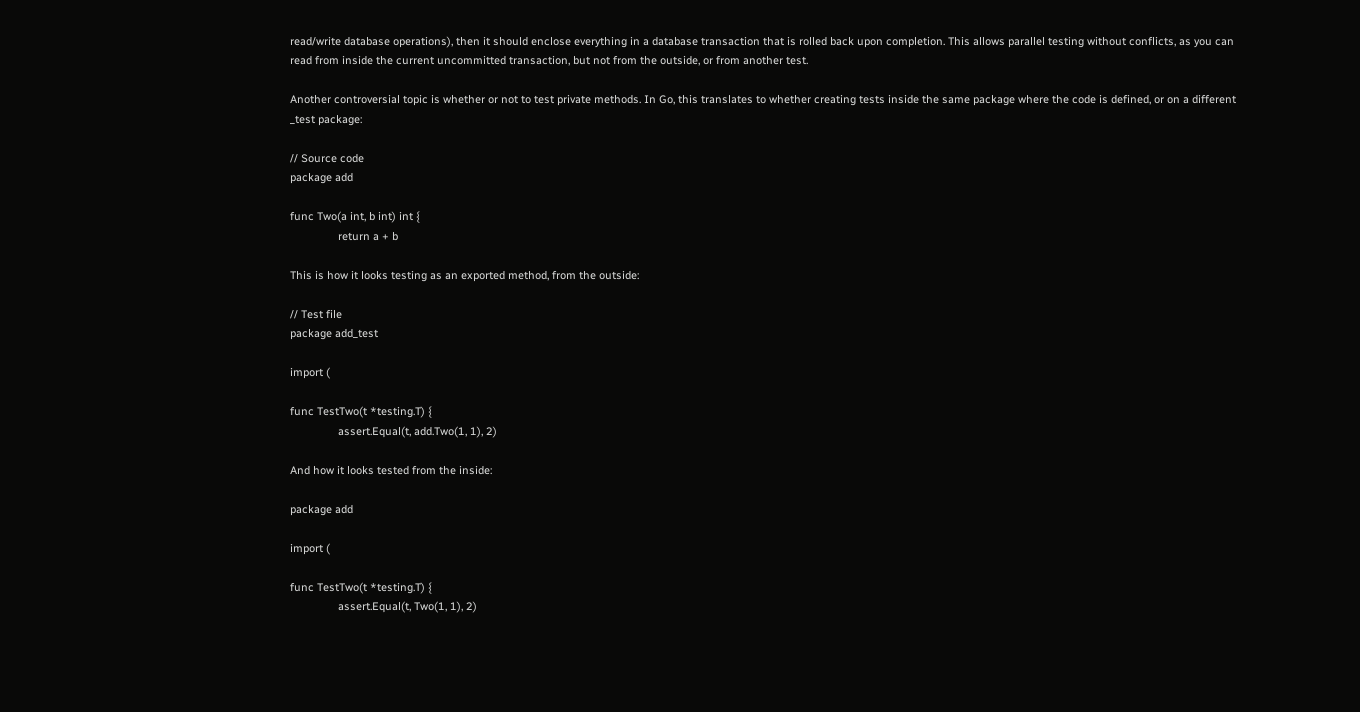read/write database operations), then it should enclose everything in a database transaction that is rolled back upon completion. This allows parallel testing without conflicts, as you can read from inside the current uncommitted transaction, but not from the outside, or from another test.

Another controversial topic is whether or not to test private methods. In Go, this translates to whether creating tests inside the same package where the code is defined, or on a different _test package:

// Source code
package add

func Two(a int, b int) int {
                return a + b

This is how it looks testing as an exported method, from the outside:

// Test file
package add_test

import (

func TestTwo(t *testing.T) {
                assert.Equal(t, add.Two(1, 1), 2)

And how it looks tested from the inside:

package add

import (

func TestTwo(t *testing.T) {
                assert.Equal(t, Two(1, 1), 2)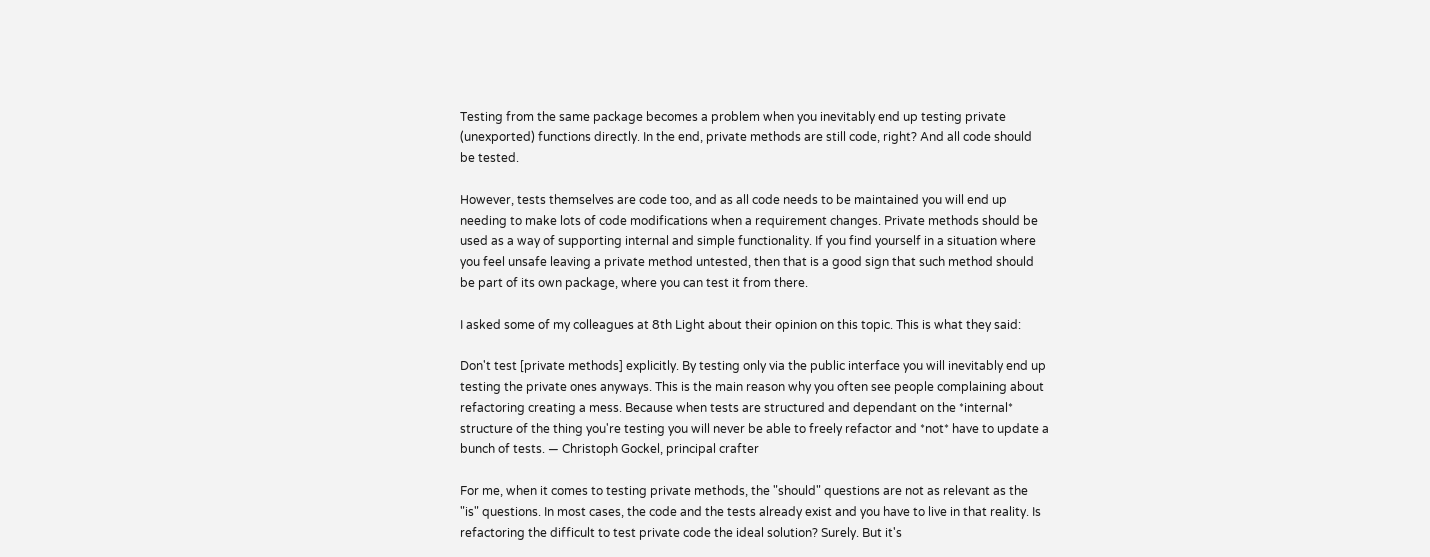Testing from the same package becomes a problem when you inevitably end up testing private (unexported) functions directly. In the end, private methods are still code, right? And all code should be tested.

However, tests themselves are code too, and as all code needs to be maintained you will end up needing to make lots of code modifications when a requirement changes. Private methods should be used as a way of supporting internal and simple functionality. If you find yourself in a situation where you feel unsafe leaving a private method untested, then that is a good sign that such method should be part of its own package, where you can test it from there.

I asked some of my colleagues at 8th Light about their opinion on this topic. This is what they said:

Don't test [private methods] explicitly. By testing only via the public interface you will inevitably end up testing the private ones anyways. This is the main reason why you often see people complaining about refactoring creating a mess. Because when tests are structured and dependant on the *internal* structure of the thing you're testing you will never be able to freely refactor and *not* have to update a bunch of tests. — Christoph Gockel, principal crafter

For me, when it comes to testing private methods, the "should" questions are not as relevant as the "is" questions. In most cases, the code and the tests already exist and you have to live in that reality. Is refactoring the difficult to test private code the ideal solution? Surely. But it's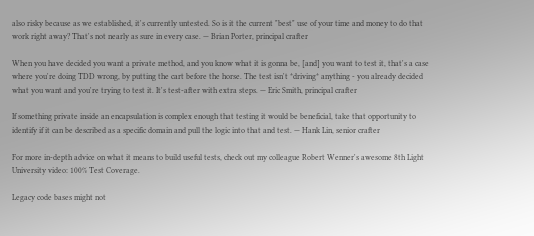also risky because as we established, it's currently untested. So is it the current "best" use of your time and money to do that work right away? That's not nearly as sure in every case. — Brian Porter, principal crafter

When you have decided you want a private method, and you know what it is gonna be, [and] you want to test it, that's a case where you're doing TDD wrong, by putting the cart before the horse. The test isn't *driving* anything - you already decided what you want and you're trying to test it. It's test-after with extra steps. — Eric Smith, principal crafter

If something private inside an encapsulation is complex enough that testing it would be beneficial, take that opportunity to identify if it can be described as a specific domain and pull the logic into that and test. — Hank Lin, senior crafter

For more in-depth advice on what it means to build useful tests, check out my colleague Robert Wenner's awesome 8th Light University video: 100% Test Coverage.

Legacy code bases might not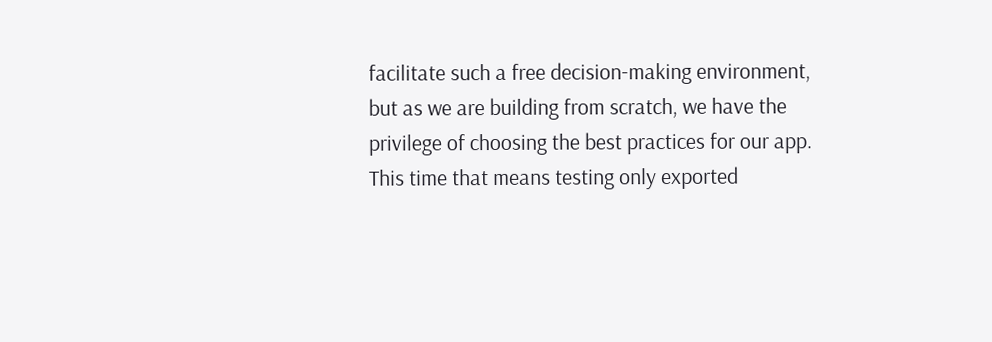facilitate such a free decision-making environment, but as we are building from scratch, we have the privilege of choosing the best practices for our app. This time that means testing only exported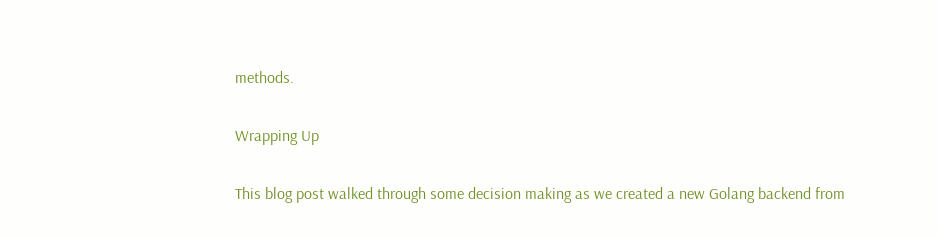methods.

Wrapping Up

This blog post walked through some decision making as we created a new Golang backend from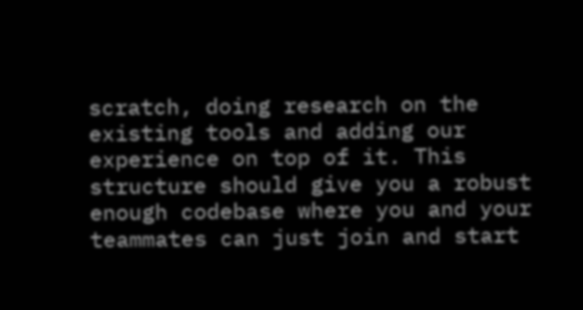scratch, doing research on the existing tools and adding our experience on top of it. This structure should give you a robust enough codebase where you and your teammates can just join and start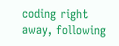coding right away, following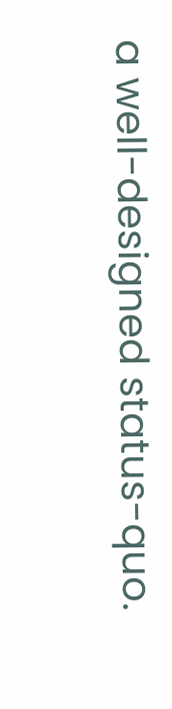a well-designed status-quo.